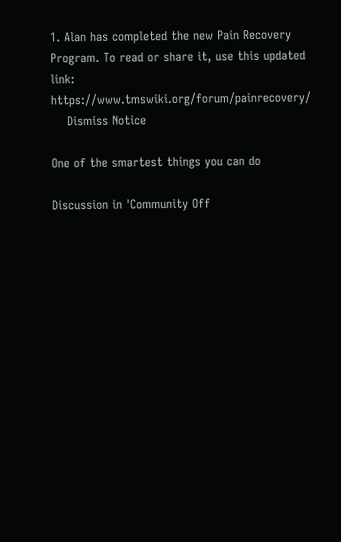1. Alan has completed the new Pain Recovery Program. To read or share it, use this updated link: https://www.tmswiki.org/forum/painrecovery/
    Dismiss Notice

One of the smartest things you can do

Discussion in 'Community Off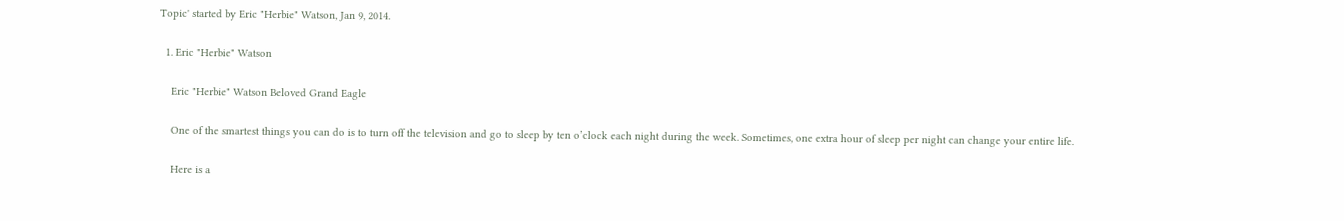Topic' started by Eric "Herbie" Watson, Jan 9, 2014.

  1. Eric "Herbie" Watson

    Eric "Herbie" Watson Beloved Grand Eagle

    One of the smartest things you can do is to turn off the television and go to sleep by ten o’clock each night during the week. Sometimes, one extra hour of sleep per night can change your entire life.

    Here is a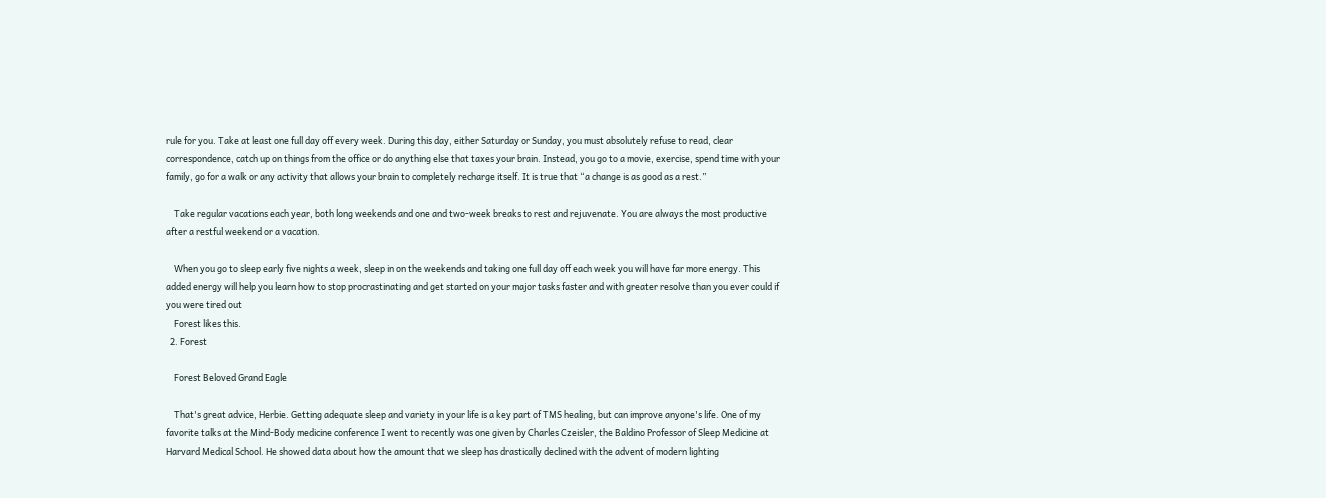rule for you. Take at least one full day off every week. During this day, either Saturday or Sunday, you must absolutely refuse to read, clear correspondence, catch up on things from the office or do anything else that taxes your brain. Instead, you go to a movie, exercise, spend time with your family, go for a walk or any activity that allows your brain to completely recharge itself. It is true that “a change is as good as a rest.”

    Take regular vacations each year, both long weekends and one and two-week breaks to rest and rejuvenate. You are always the most productive after a restful weekend or a vacation.

    When you go to sleep early five nights a week, sleep in on the weekends and taking one full day off each week you will have far more energy. This added energy will help you learn how to stop procrastinating and get started on your major tasks faster and with greater resolve than you ever could if you were tired out
    Forest likes this.
  2. Forest

    Forest Beloved Grand Eagle

    That's great advice, Herbie. Getting adequate sleep and variety in your life is a key part of TMS healing, but can improve anyone's life. One of my favorite talks at the Mind-Body medicine conference I went to recently was one given by Charles Czeisler, the Baldino Professor of Sleep Medicine at Harvard Medical School. He showed data about how the amount that we sleep has drastically declined with the advent of modern lighting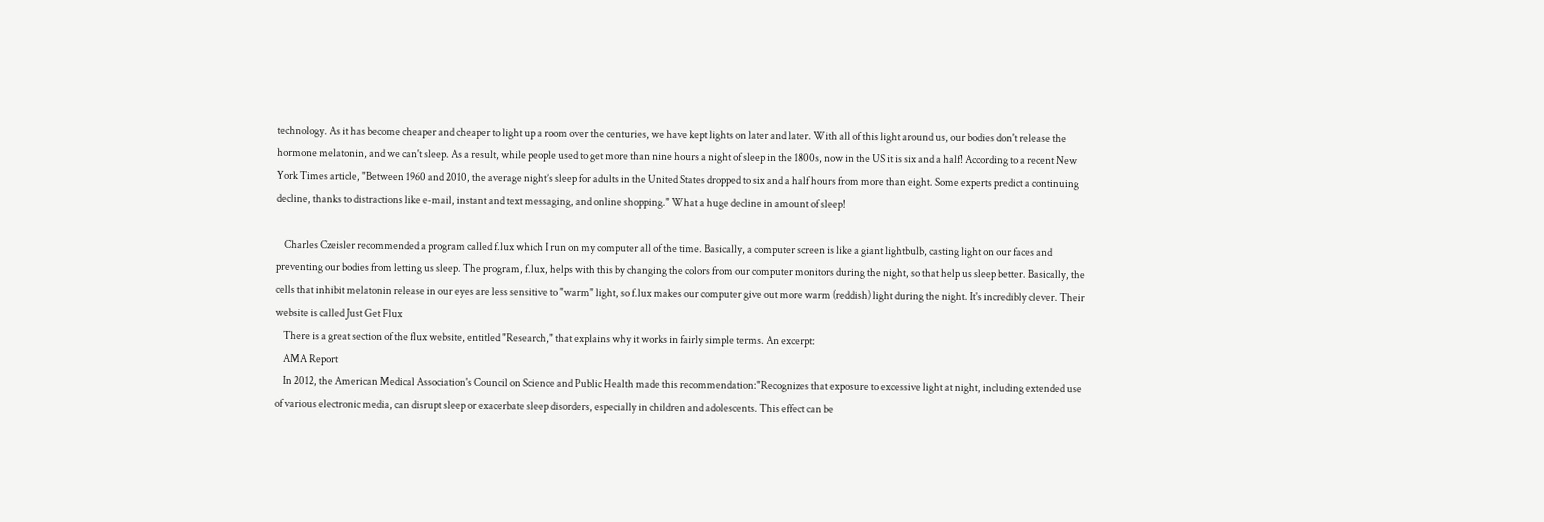technology. As it has become cheaper and cheaper to light up a room over the centuries, we have kept lights on later and later. With all of this light around us, our bodies don't release the hormone melatonin, and we can't sleep. As a result, while people used to get more than nine hours a night of sleep in the 1800s, now in the US it is six and a half! According to a recent New York Times article, "Between 1960 and 2010, the average night’s sleep for adults in the United States dropped to six and a half hours from more than eight. Some experts predict a continuing decline, thanks to distractions like e-mail, instant and text messaging, and online shopping." What a huge decline in amount of sleep!

    Charles Czeisler recommended a program called f.lux which I run on my computer all of the time. Basically, a computer screen is like a giant lightbulb, casting light on our faces and preventing our bodies from letting us sleep. The program, f.lux, helps with this by changing the colors from our computer monitors during the night, so that help us sleep better. Basically, the cells that inhibit melatonin release in our eyes are less sensitive to "warm" light, so f.lux makes our computer give out more warm (reddish) light during the night. It's incredibly clever. Their website is called Just Get Flux
    There is a great section of the flux website, entitled "Research," that explains why it works in fairly simple terms. An excerpt:
    AMA Report
    In 2012, the American Medical Association's Council on Science and Public Health made this recommendation:"Recognizes that exposure to excessive light at night, including extended use of various electronic media, can disrupt sleep or exacerbate sleep disorders, especially in children and adolescents. This effect can be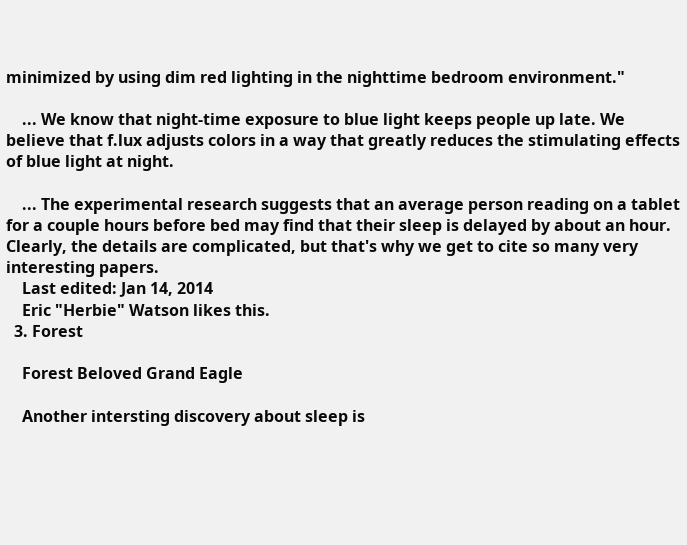minimized by using dim red lighting in the nighttime bedroom environment."

    ... We know that night-time exposure to blue light keeps people up late. We believe that f.lux adjusts colors in a way that greatly reduces the stimulating effects of blue light at night.

    ... The experimental research suggests that an average person reading on a tablet for a couple hours before bed may find that their sleep is delayed by about an hour. Clearly, the details are complicated, but that's why we get to cite so many very interesting papers.
    Last edited: Jan 14, 2014
    Eric "Herbie" Watson likes this.
  3. Forest

    Forest Beloved Grand Eagle

    Another intersting discovery about sleep is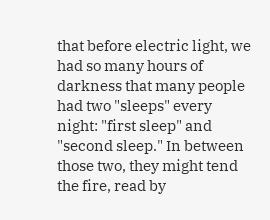that before electric light, we had so many hours of darkness that many people had two "sleeps" every night: "first sleep" and "second sleep." In between those two, they might tend the fire, read by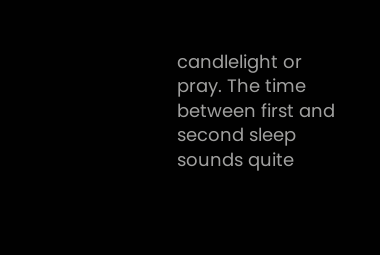candlelight or pray. The time between first and second sleep sounds quite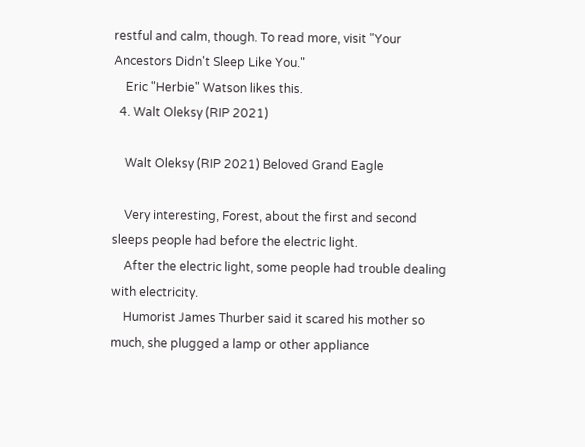restful and calm, though. To read more, visit "Your Ancestors Didn't Sleep Like You."
    Eric "Herbie" Watson likes this.
  4. Walt Oleksy (RIP 2021)

    Walt Oleksy (RIP 2021) Beloved Grand Eagle

    Very interesting, Forest, about the first and second sleeps people had before the electric light.
    After the electric light, some people had trouble dealing with electricity.
    Humorist James Thurber said it scared his mother so much, she plugged a lamp or other appliance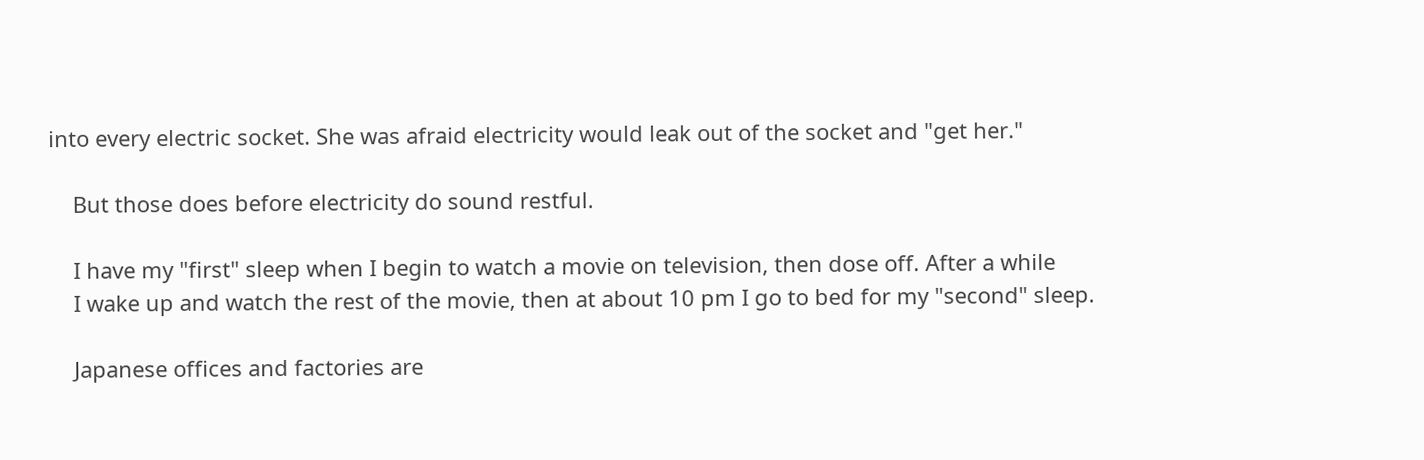into every electric socket. She was afraid electricity would leak out of the socket and "get her."

    But those does before electricity do sound restful.

    I have my "first" sleep when I begin to watch a movie on television, then dose off. After a while
    I wake up and watch the rest of the movie, then at about 10 pm I go to bed for my "second" sleep.

    Japanese offices and factories are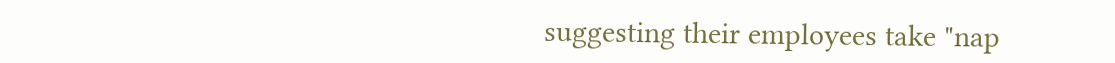suggesting their employees take "nap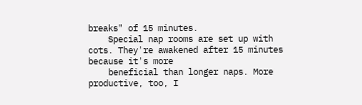breaks" of 15 minutes.
    Special nap rooms are set up with cots. They're awakened after 15 minutes because it's more
    beneficial than longer naps. More productive, too, I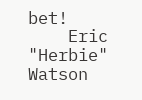bet!
    Eric "Herbie" Watson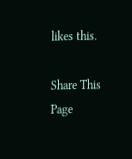likes this.

Share This Page